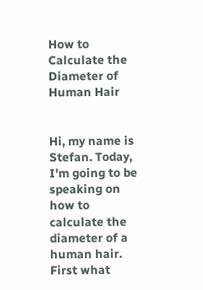How to Calculate the Diameter of Human Hair


Hi, my name is Stefan. Today, I'm going to be speaking on how to calculate the diameter of a human hair. First what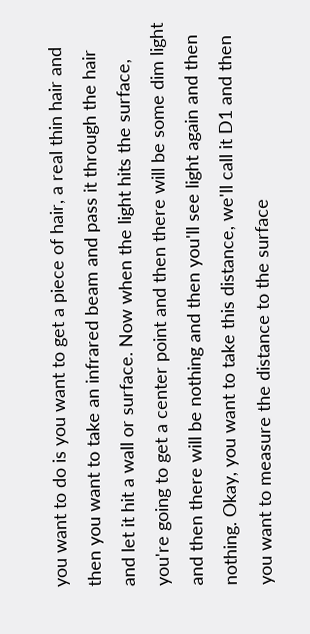you want to do is you want to get a piece of hair, a real thin hair and then you want to take an infrared beam and pass it through the hair and let it hit a wall or surface. Now when the light hits the surface, you're going to get a center point and then there will be some dim light and then there will be nothing and then you'll see light again and then nothing. Okay, you want to take this distance, we'll call it D1 and then you want to measure the distance to the surface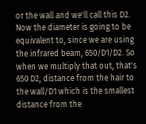or the wall and we'll call this D2. Now the diameter is going to be equivalent to, since we are using the infrared beam, 650/D1/D2. So when we multiply that out, that's 650 D2, distance from the hair to the wall/D1 which is the smallest distance from the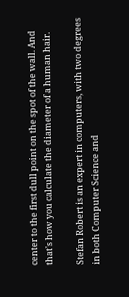center to the first dull point on the spot of the wall. And that's how you calculate the diameter of a human hair.

Stefan Robert is an expert in computers, with two degrees in both Computer Science and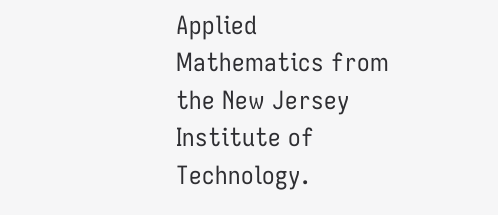Applied Mathematics from the New Jersey Institute of Technology.